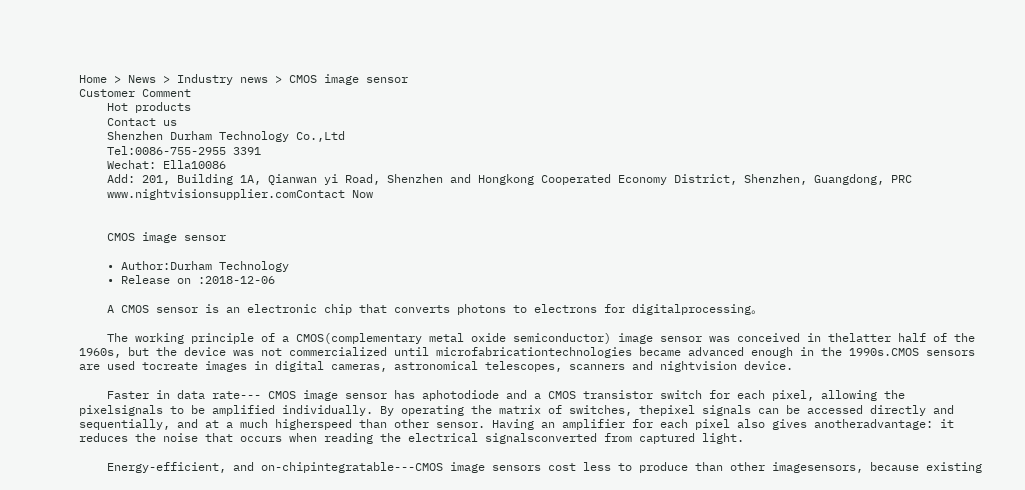Home > News > Industry news > CMOS image sensor
Customer Comment
    Hot products
    Contact us
    Shenzhen Durham Technology Co.,Ltd
    Tel:0086-755-2955 3391
    Wechat: Ella10086
    Add: 201, Building 1A, Qianwan yi Road, Shenzhen and Hongkong Cooperated Economy District, Shenzhen, Guangdong, PRC
    www.nightvisionsupplier.comContact Now


    CMOS image sensor

    • Author:Durham Technology
    • Release on :2018-12-06

    A CMOS sensor is an electronic chip that converts photons to electrons for digitalprocessing。

    The working principle of a CMOS(complementary metal oxide semiconductor) image sensor was conceived in thelatter half of the 1960s, but the device was not commercialized until microfabricationtechnologies became advanced enough in the 1990s.CMOS sensors are used tocreate images in digital cameras, astronomical telescopes, scanners and nightvision device.

    Faster in data rate--- CMOS image sensor has aphotodiode and a CMOS transistor switch for each pixel, allowing the pixelsignals to be amplified individually. By operating the matrix of switches, thepixel signals can be accessed directly and sequentially, and at a much higherspeed than other sensor. Having an amplifier for each pixel also gives anotheradvantage: it reduces the noise that occurs when reading the electrical signalsconverted from captured light.

    Energy-efficient, and on-chipintegratable---CMOS image sensors cost less to produce than other imagesensors, because existing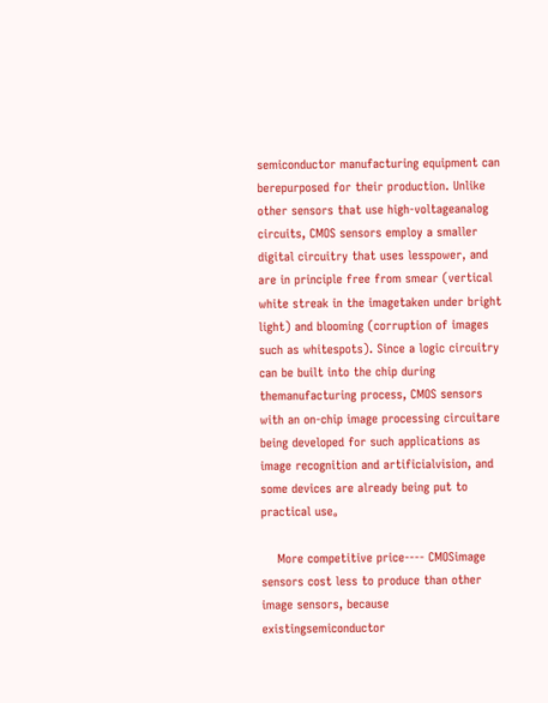semiconductor manufacturing equipment can berepurposed for their production. Unlike other sensors that use high-voltageanalog circuits, CMOS sensors employ a smaller digital circuitry that uses lesspower, and are in principle free from smear (vertical white streak in the imagetaken under bright light) and blooming (corruption of images such as whitespots). Since a logic circuitry can be built into the chip during themanufacturing process, CMOS sensors with an on-chip image processing circuitare being developed for such applications as image recognition and artificialvision, and some devices are already being put to practical use。

    More competitive price---- CMOSimage sensors cost less to produce than other image sensors, because existingsemiconductor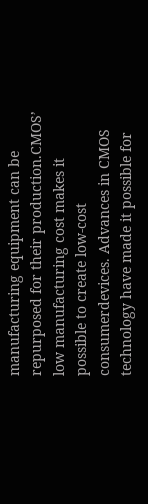manufacturing equipment can be repurposed for their production.CMOS’ low manufacturing cost makes it possible to create low-cost consumerdevices. Advances in CMOS technology have made it possible for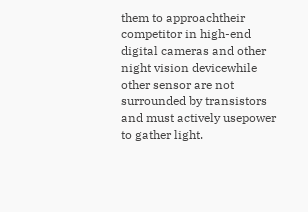them to approachtheir competitor in high-end digital cameras and other night vision devicewhile other sensor are not surrounded by transistors and must actively usepower to gather light.